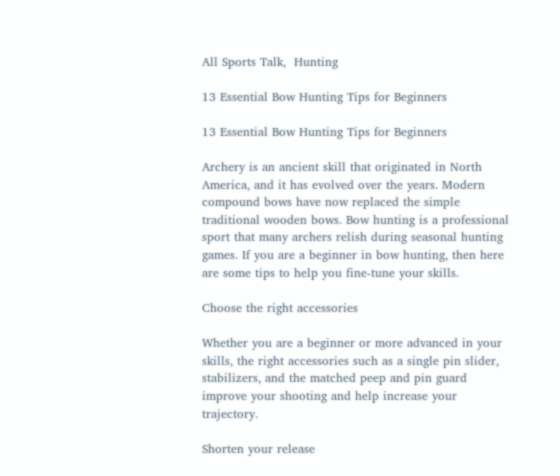All Sports Talk,  Hunting

13 Essential Bow Hunting Tips for Beginners

13 Essential Bow Hunting Tips for Beginners

Archery is an ancient skill that originated in North America, and it has evolved over the years. Modern compound bows have now replaced the simple traditional wooden bows. Bow hunting is a professional sport that many archers relish during seasonal hunting games. If you are a beginner in bow hunting, then here are some tips to help you fine-tune your skills.

Choose the right accessories

Whether you are a beginner or more advanced in your skills, the right accessories such as a single pin slider, stabilizers, and the matched peep and pin guard improve your shooting and help increase your trajectory.

Shorten your release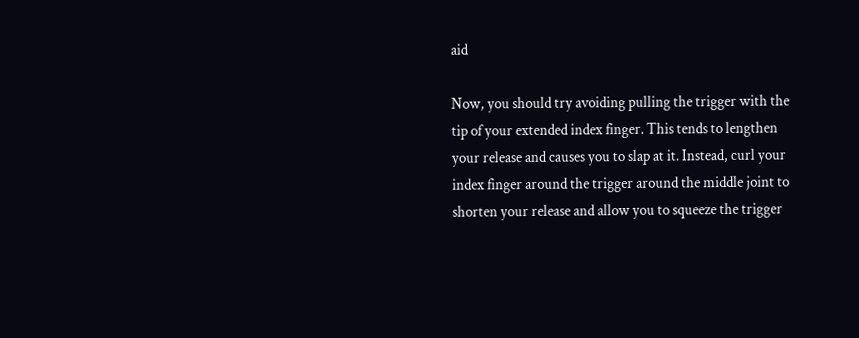aid

Now, you should try avoiding pulling the trigger with the tip of your extended index finger. This tends to lengthen your release and causes you to slap at it. Instead, curl your index finger around the trigger around the middle joint to shorten your release and allow you to squeeze the trigger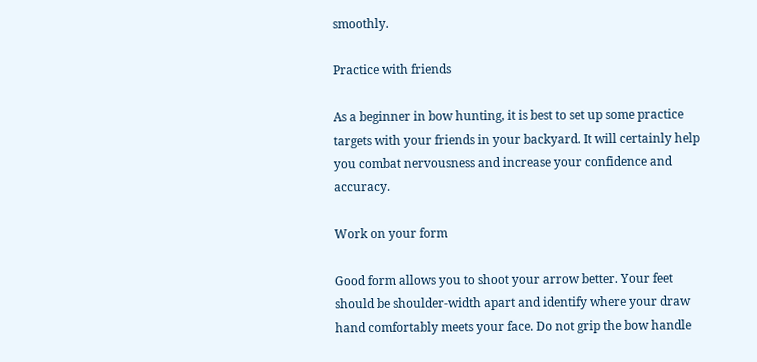smoothly.

Practice with friends

As a beginner in bow hunting, it is best to set up some practice targets with your friends in your backyard. It will certainly help you combat nervousness and increase your confidence and accuracy.

Work on your form

Good form allows you to shoot your arrow better. Your feet should be shoulder-width apart and identify where your draw hand comfortably meets your face. Do not grip the bow handle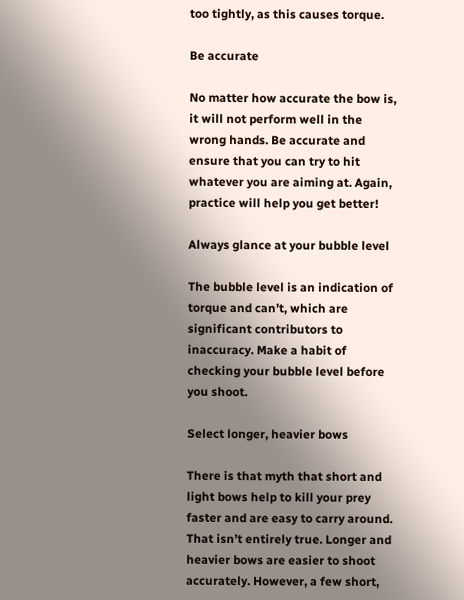too tightly, as this causes torque.

Be accurate

No matter how accurate the bow is, it will not perform well in the wrong hands. Be accurate and ensure that you can try to hit whatever you are aiming at. Again, practice will help you get better!

Always glance at your bubble level

The bubble level is an indication of torque and can’t, which are significant contributors to inaccuracy. Make a habit of checking your bubble level before you shoot.

Select longer, heavier bows

There is that myth that short and light bows help to kill your prey faster and are easy to carry around. That isn’t entirely true. Longer and heavier bows are easier to shoot accurately. However, a few short,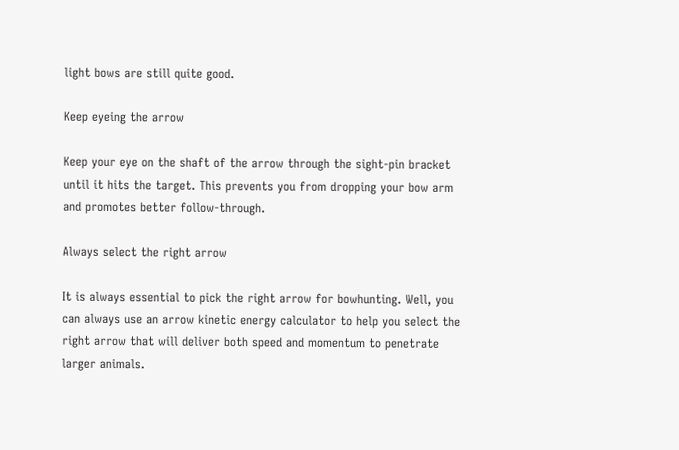light bows are still quite good.

Keep eyeing the arrow

Keep your eye on the shaft of the arrow through the sight-pin bracket until it hits the target. This prevents you from dropping your bow arm and promotes better follow-through.

Always select the right arrow

It is always essential to pick the right arrow for bowhunting. Well, you can always use an arrow kinetic energy calculator to help you select the right arrow that will deliver both speed and momentum to penetrate larger animals.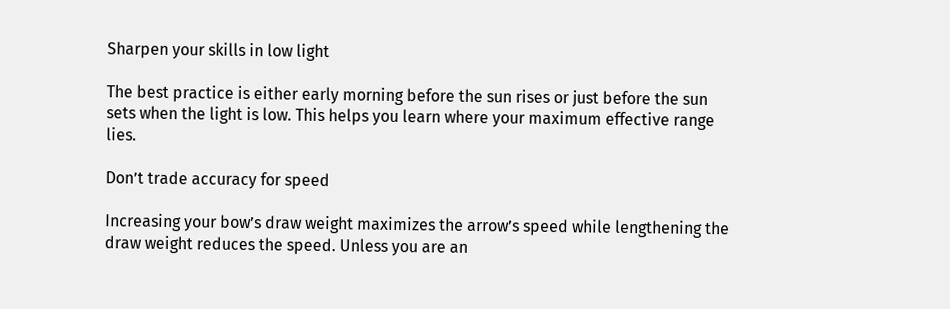Sharpen your skills in low light

The best practice is either early morning before the sun rises or just before the sun sets when the light is low. This helps you learn where your maximum effective range lies.

Don’t trade accuracy for speed

Increasing your bow’s draw weight maximizes the arrow’s speed while lengthening the draw weight reduces the speed. Unless you are an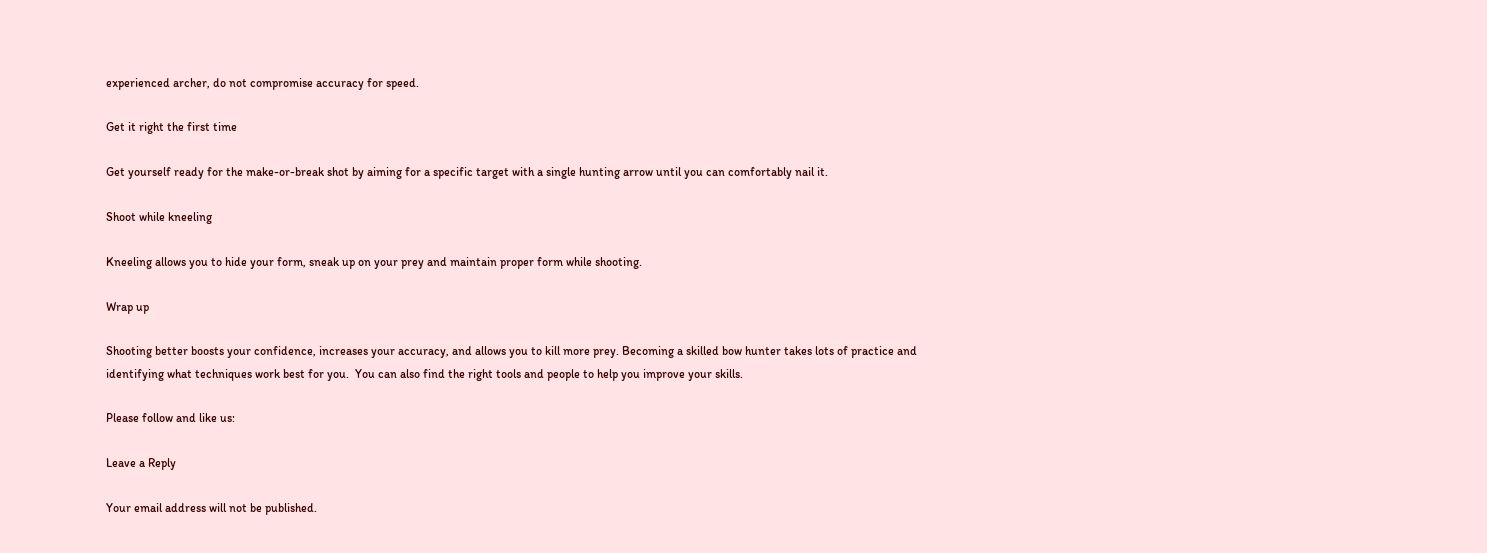experienced archer, do not compromise accuracy for speed.

Get it right the first time

Get yourself ready for the make-or-break shot by aiming for a specific target with a single hunting arrow until you can comfortably nail it.

Shoot while kneeling

Kneeling allows you to hide your form, sneak up on your prey and maintain proper form while shooting.

Wrap up

Shooting better boosts your confidence, increases your accuracy, and allows you to kill more prey. Becoming a skilled bow hunter takes lots of practice and identifying what techniques work best for you.  You can also find the right tools and people to help you improve your skills.

Please follow and like us:

Leave a Reply

Your email address will not be published.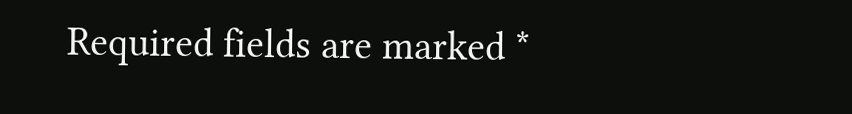Required fields are marked *